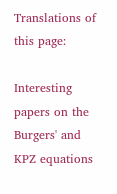Translations of this page:

Interesting papers on the Burgers' and KPZ equations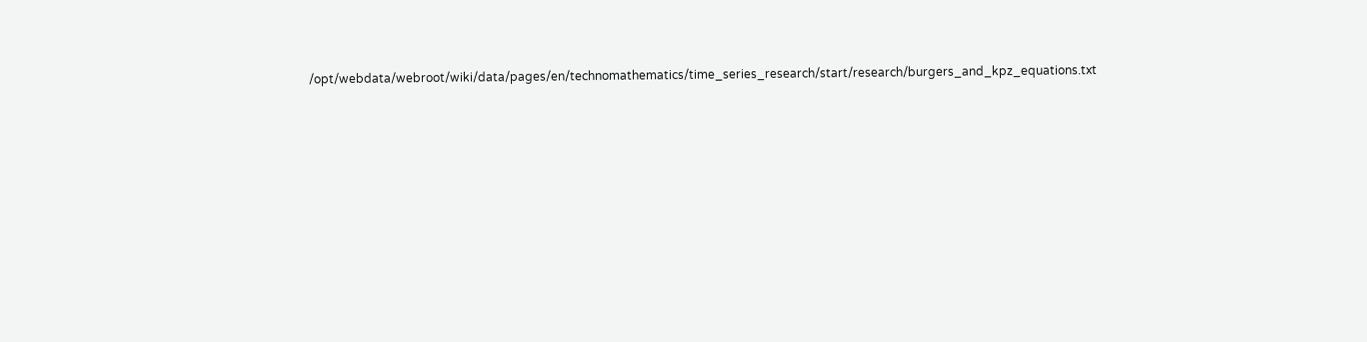/opt/webdata/webroot/wiki/data/pages/en/technomathematics/time_series_research/start/research/burgers_and_kpz_equations.txt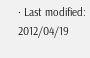· Last modified: 2012/04/19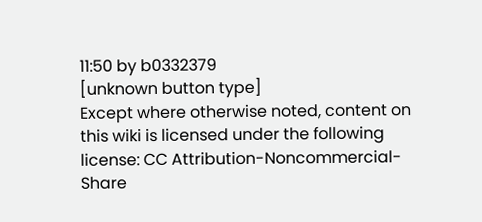11:50 by b0332379
[unknown button type]
Except where otherwise noted, content on this wiki is licensed under the following license: CC Attribution-Noncommercial-Share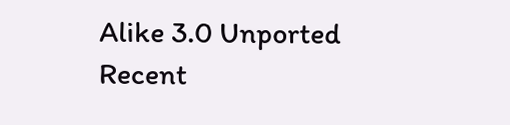Alike 3.0 Unported
Recent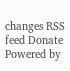changes RSS feed Donate Powered by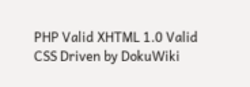PHP Valid XHTML 1.0 Valid CSS Driven by DokuWiki